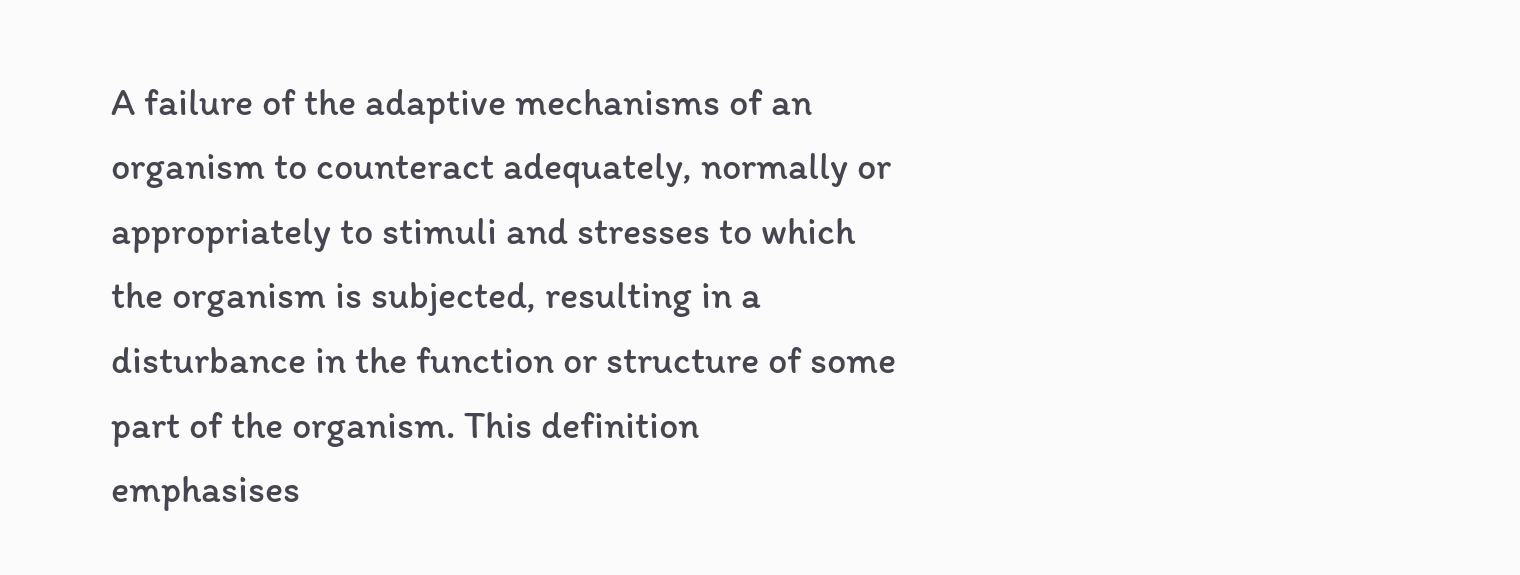A failure of the adaptive mechanisms of an organism to counteract adequately, normally or appropriately to stimuli and stresses to which the organism is subjected, resulting in a disturbance in the function or structure of some part of the organism. This definition emphasises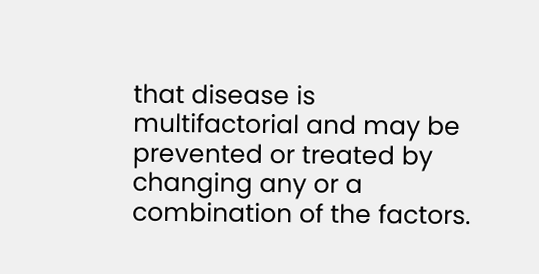that disease is multifactorial and may be prevented or treated by changing any or a combination of the factors.